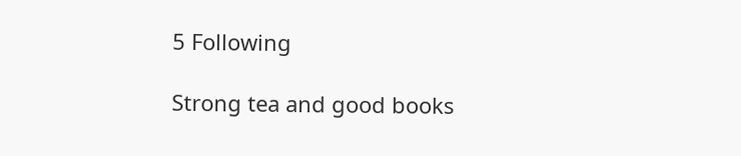5 Following

Strong tea and good books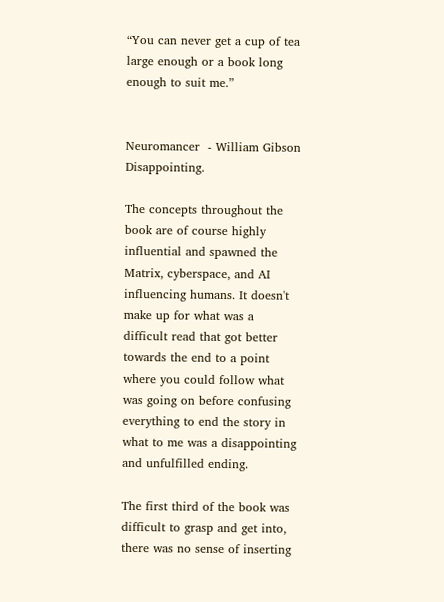“You can never get a cup of tea large enough or a book long enough to suit me.”


Neuromancer  - William Gibson Disappointing.

The concepts throughout the book are of course highly influential and spawned the Matrix, cyberspace, and AI influencing humans. It doesn't make up for what was a difficult read that got better towards the end to a point where you could follow what was going on before confusing everything to end the story in what to me was a disappointing and unfulfilled ending.

The first third of the book was difficult to grasp and get into, there was no sense of inserting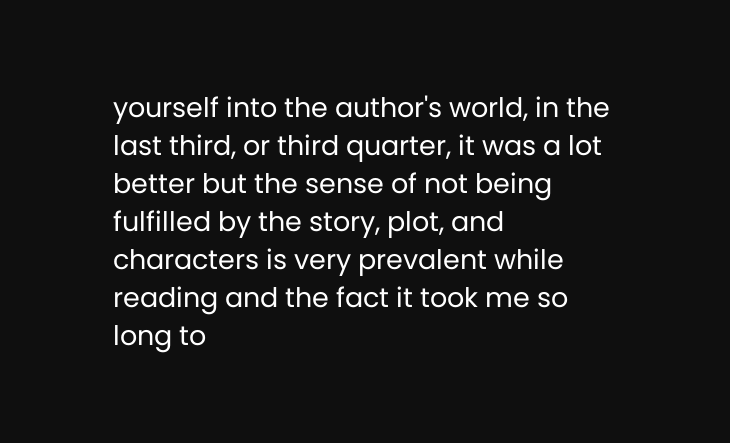yourself into the author's world, in the last third, or third quarter, it was a lot better but the sense of not being fulfilled by the story, plot, and characters is very prevalent while reading and the fact it took me so long to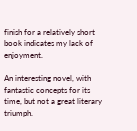finish for a relatively short book indicates my lack of enjoyment.

An interesting novel, with fantastic concepts for its time, but not a great literary triumph.